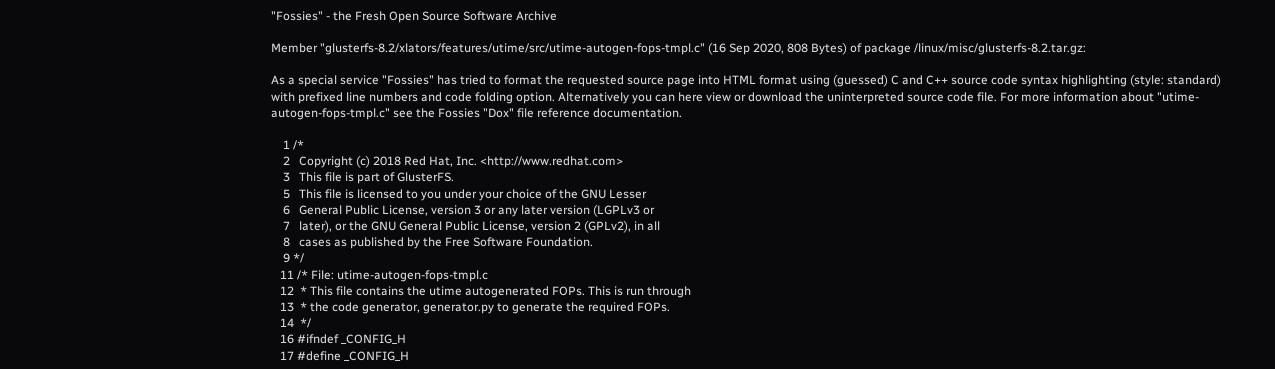"Fossies" - the Fresh Open Source Software Archive

Member "glusterfs-8.2/xlators/features/utime/src/utime-autogen-fops-tmpl.c" (16 Sep 2020, 808 Bytes) of package /linux/misc/glusterfs-8.2.tar.gz:

As a special service "Fossies" has tried to format the requested source page into HTML format using (guessed) C and C++ source code syntax highlighting (style: standard) with prefixed line numbers and code folding option. Alternatively you can here view or download the uninterpreted source code file. For more information about "utime-autogen-fops-tmpl.c" see the Fossies "Dox" file reference documentation.

    1 /*
    2   Copyright (c) 2018 Red Hat, Inc. <http://www.redhat.com>
    3   This file is part of GlusterFS.
    5   This file is licensed to you under your choice of the GNU Lesser
    6   General Public License, version 3 or any later version (LGPLv3 or
    7   later), or the GNU General Public License, version 2 (GPLv2), in all
    8   cases as published by the Free Software Foundation.
    9 */
   11 /* File: utime-autogen-fops-tmpl.c
   12  * This file contains the utime autogenerated FOPs. This is run through
   13  * the code generator, generator.py to generate the required FOPs.
   14  */
   16 #ifndef _CONFIG_H
   17 #define _CONFIG_H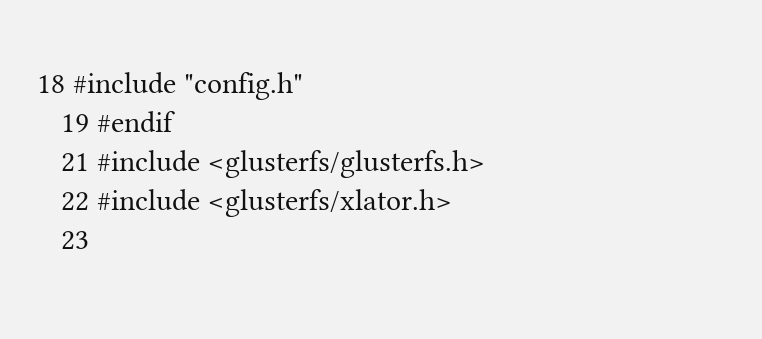18 #include "config.h"
   19 #endif
   21 #include <glusterfs/glusterfs.h>
   22 #include <glusterfs/xlator.h>
   23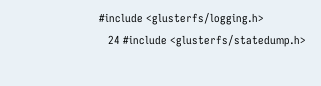#include <glusterfs/logging.h>
   24 #include <glusterfs/statedump.h>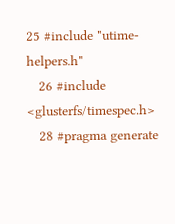25 #include "utime-helpers.h"
   26 #include <glusterfs/timespec.h>
   28 #pragma generate